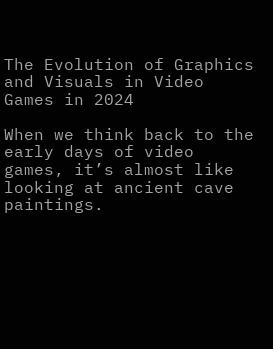The Evolution of Graphics and Visuals in Video Games in 2024

When we think back to the early days of video games, it’s almost like looking at ancient cave paintings.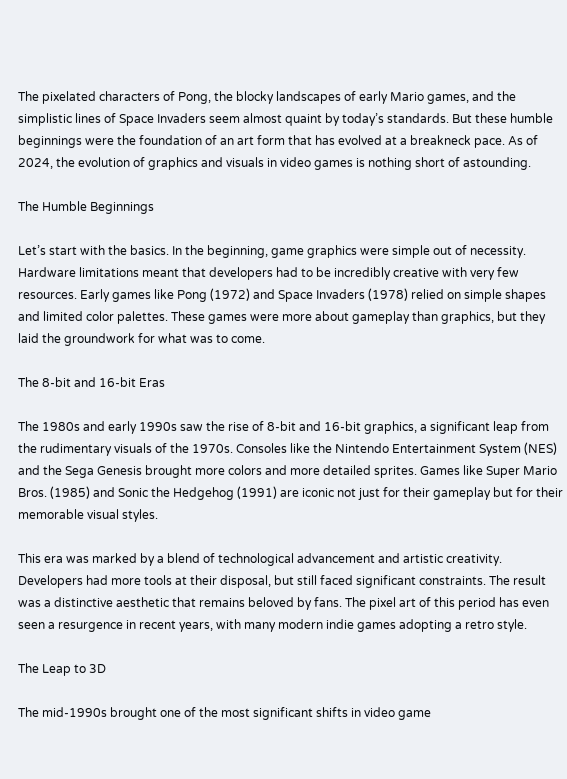The pixelated characters of Pong, the blocky landscapes of early Mario games, and the simplistic lines of Space Invaders seem almost quaint by today’s standards. But these humble beginnings were the foundation of an art form that has evolved at a breakneck pace. As of 2024, the evolution of graphics and visuals in video games is nothing short of astounding.

The Humble Beginnings

Let’s start with the basics. In the beginning, game graphics were simple out of necessity. Hardware limitations meant that developers had to be incredibly creative with very few resources. Early games like Pong (1972) and Space Invaders (1978) relied on simple shapes and limited color palettes. These games were more about gameplay than graphics, but they laid the groundwork for what was to come.

The 8-bit and 16-bit Eras

The 1980s and early 1990s saw the rise of 8-bit and 16-bit graphics, a significant leap from the rudimentary visuals of the 1970s. Consoles like the Nintendo Entertainment System (NES) and the Sega Genesis brought more colors and more detailed sprites. Games like Super Mario Bros. (1985) and Sonic the Hedgehog (1991) are iconic not just for their gameplay but for their memorable visual styles.

This era was marked by a blend of technological advancement and artistic creativity. Developers had more tools at their disposal, but still faced significant constraints. The result was a distinctive aesthetic that remains beloved by fans. The pixel art of this period has even seen a resurgence in recent years, with many modern indie games adopting a retro style.

The Leap to 3D

The mid-1990s brought one of the most significant shifts in video game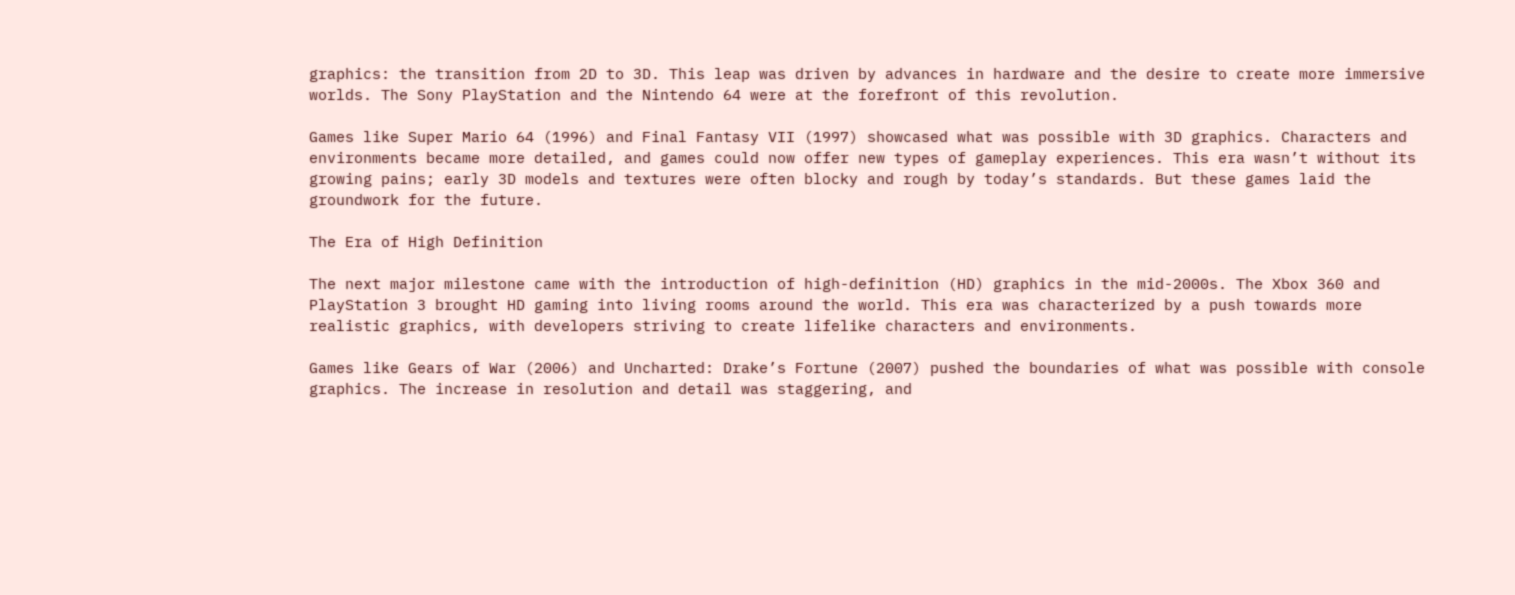graphics: the transition from 2D to 3D. This leap was driven by advances in hardware and the desire to create more immersive worlds. The Sony PlayStation and the Nintendo 64 were at the forefront of this revolution.

Games like Super Mario 64 (1996) and Final Fantasy VII (1997) showcased what was possible with 3D graphics. Characters and environments became more detailed, and games could now offer new types of gameplay experiences. This era wasn’t without its growing pains; early 3D models and textures were often blocky and rough by today’s standards. But these games laid the groundwork for the future.

The Era of High Definition

The next major milestone came with the introduction of high-definition (HD) graphics in the mid-2000s. The Xbox 360 and PlayStation 3 brought HD gaming into living rooms around the world. This era was characterized by a push towards more realistic graphics, with developers striving to create lifelike characters and environments.

Games like Gears of War (2006) and Uncharted: Drake’s Fortune (2007) pushed the boundaries of what was possible with console graphics. The increase in resolution and detail was staggering, and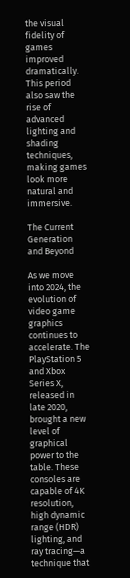the visual fidelity of games improved dramatically. This period also saw the rise of advanced lighting and shading techniques, making games look more natural and immersive.

The Current Generation and Beyond

As we move into 2024, the evolution of video game graphics continues to accelerate. The PlayStation 5 and Xbox Series X, released in late 2020, brought a new level of graphical power to the table. These consoles are capable of 4K resolution, high dynamic range (HDR) lighting, and ray tracing—a technique that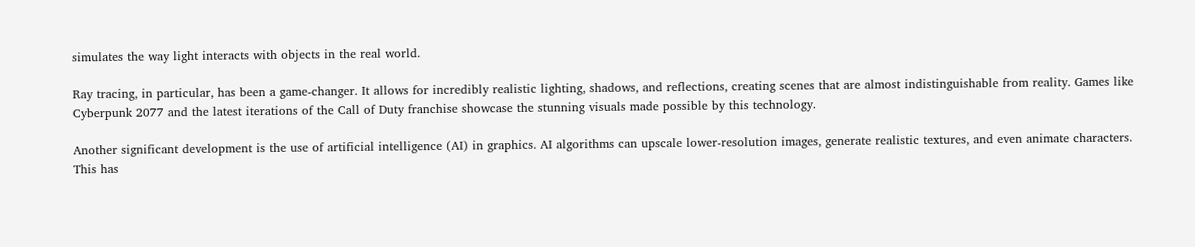simulates the way light interacts with objects in the real world.

Ray tracing, in particular, has been a game-changer. It allows for incredibly realistic lighting, shadows, and reflections, creating scenes that are almost indistinguishable from reality. Games like Cyberpunk 2077 and the latest iterations of the Call of Duty franchise showcase the stunning visuals made possible by this technology.

Another significant development is the use of artificial intelligence (AI) in graphics. AI algorithms can upscale lower-resolution images, generate realistic textures, and even animate characters. This has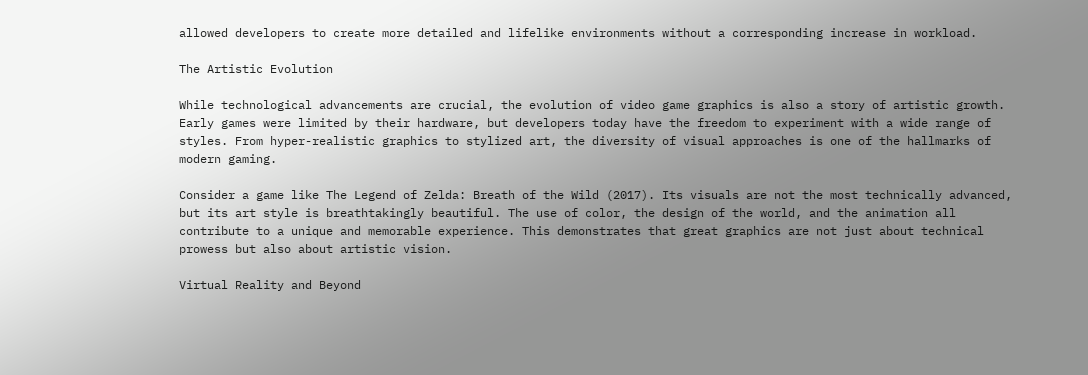allowed developers to create more detailed and lifelike environments without a corresponding increase in workload.

The Artistic Evolution

While technological advancements are crucial, the evolution of video game graphics is also a story of artistic growth. Early games were limited by their hardware, but developers today have the freedom to experiment with a wide range of styles. From hyper-realistic graphics to stylized art, the diversity of visual approaches is one of the hallmarks of modern gaming.

Consider a game like The Legend of Zelda: Breath of the Wild (2017). Its visuals are not the most technically advanced, but its art style is breathtakingly beautiful. The use of color, the design of the world, and the animation all contribute to a unique and memorable experience. This demonstrates that great graphics are not just about technical prowess but also about artistic vision.

Virtual Reality and Beyond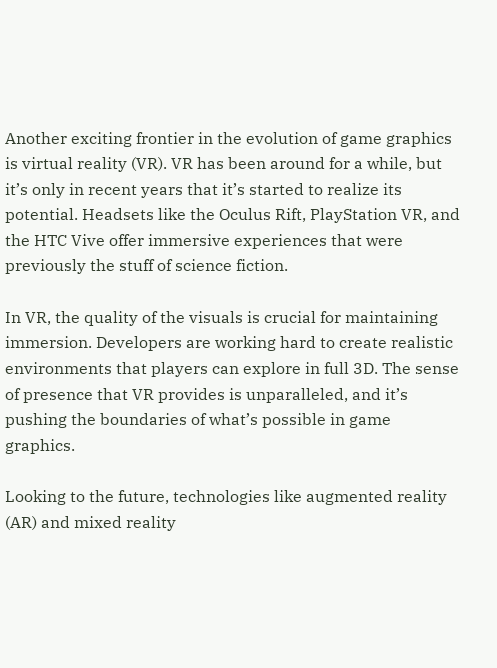Another exciting frontier in the evolution of game graphics is virtual reality (VR). VR has been around for a while, but it’s only in recent years that it’s started to realize its potential. Headsets like the Oculus Rift, PlayStation VR, and the HTC Vive offer immersive experiences that were previously the stuff of science fiction.

In VR, the quality of the visuals is crucial for maintaining immersion. Developers are working hard to create realistic environments that players can explore in full 3D. The sense of presence that VR provides is unparalleled, and it’s pushing the boundaries of what’s possible in game graphics.

Looking to the future, technologies like augmented reality (AR) and mixed reality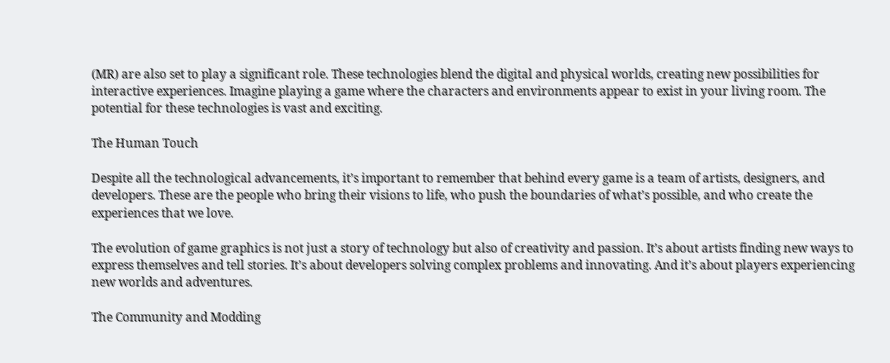(MR) are also set to play a significant role. These technologies blend the digital and physical worlds, creating new possibilities for interactive experiences. Imagine playing a game where the characters and environments appear to exist in your living room. The potential for these technologies is vast and exciting.

The Human Touch

Despite all the technological advancements, it’s important to remember that behind every game is a team of artists, designers, and developers. These are the people who bring their visions to life, who push the boundaries of what’s possible, and who create the experiences that we love.

The evolution of game graphics is not just a story of technology but also of creativity and passion. It’s about artists finding new ways to express themselves and tell stories. It’s about developers solving complex problems and innovating. And it’s about players experiencing new worlds and adventures.

The Community and Modding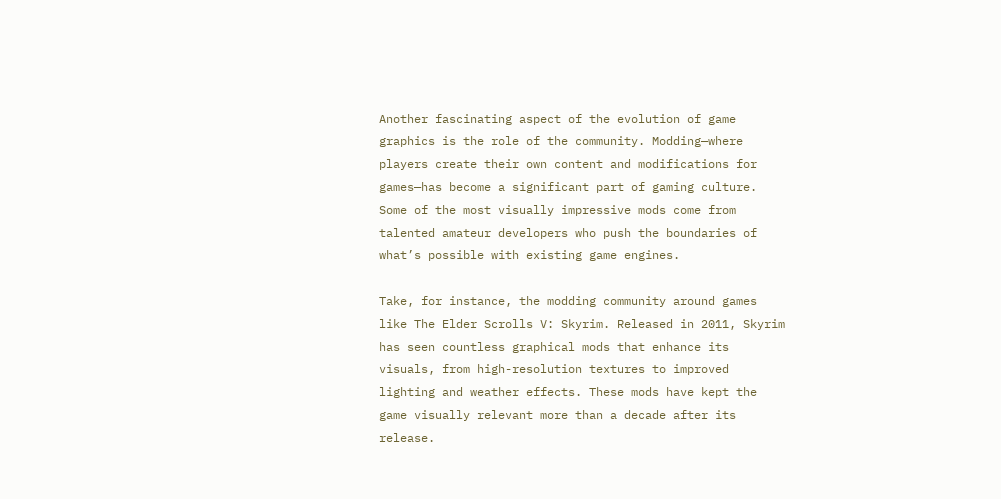Another fascinating aspect of the evolution of game graphics is the role of the community. Modding—where players create their own content and modifications for games—has become a significant part of gaming culture. Some of the most visually impressive mods come from talented amateur developers who push the boundaries of what’s possible with existing game engines.

Take, for instance, the modding community around games like The Elder Scrolls V: Skyrim. Released in 2011, Skyrim has seen countless graphical mods that enhance its visuals, from high-resolution textures to improved lighting and weather effects. These mods have kept the game visually relevant more than a decade after its release.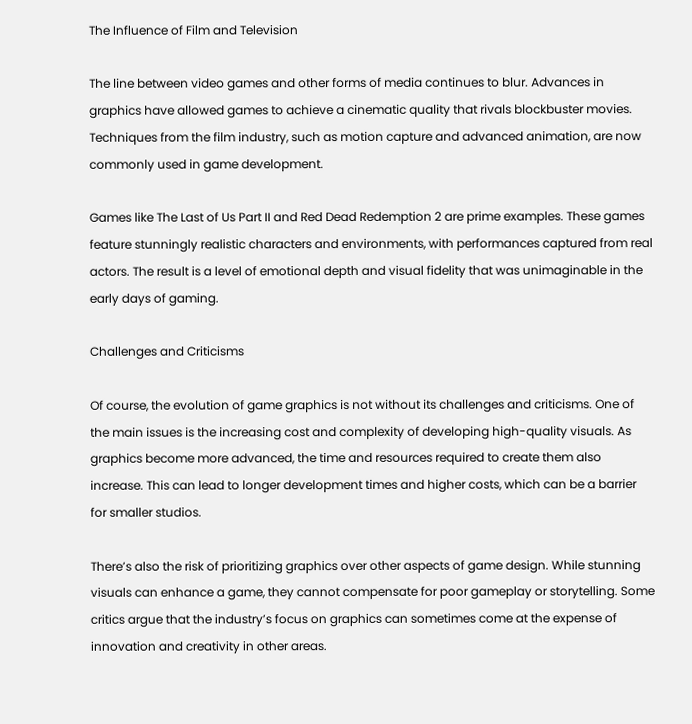The Influence of Film and Television

The line between video games and other forms of media continues to blur. Advances in graphics have allowed games to achieve a cinematic quality that rivals blockbuster movies. Techniques from the film industry, such as motion capture and advanced animation, are now commonly used in game development.

Games like The Last of Us Part II and Red Dead Redemption 2 are prime examples. These games feature stunningly realistic characters and environments, with performances captured from real actors. The result is a level of emotional depth and visual fidelity that was unimaginable in the early days of gaming.

Challenges and Criticisms

Of course, the evolution of game graphics is not without its challenges and criticisms. One of the main issues is the increasing cost and complexity of developing high-quality visuals. As graphics become more advanced, the time and resources required to create them also increase. This can lead to longer development times and higher costs, which can be a barrier for smaller studios.

There’s also the risk of prioritizing graphics over other aspects of game design. While stunning visuals can enhance a game, they cannot compensate for poor gameplay or storytelling. Some critics argue that the industry’s focus on graphics can sometimes come at the expense of innovation and creativity in other areas.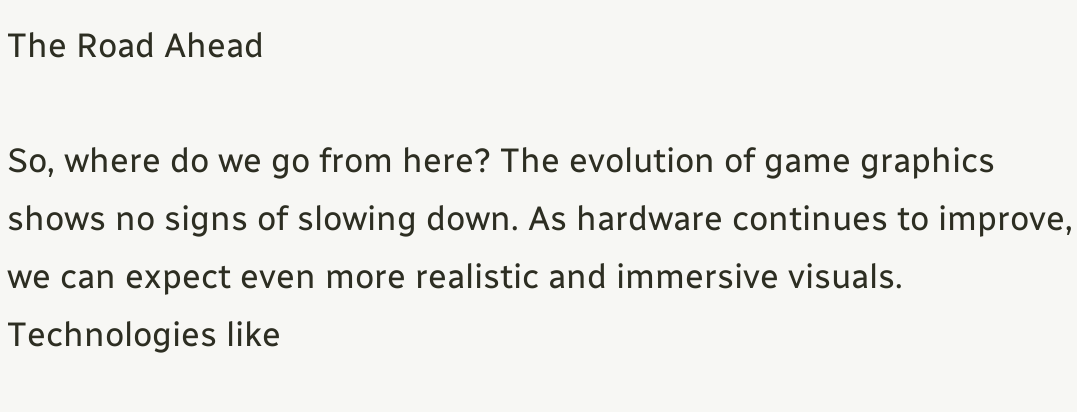The Road Ahead

So, where do we go from here? The evolution of game graphics shows no signs of slowing down. As hardware continues to improve, we can expect even more realistic and immersive visuals. Technologies like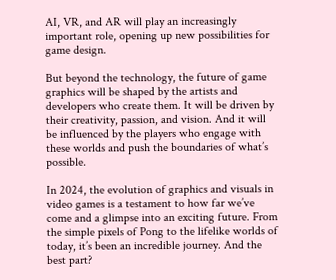AI, VR, and AR will play an increasingly important role, opening up new possibilities for game design.

But beyond the technology, the future of game graphics will be shaped by the artists and developers who create them. It will be driven by their creativity, passion, and vision. And it will be influenced by the players who engage with these worlds and push the boundaries of what’s possible.

In 2024, the evolution of graphics and visuals in video games is a testament to how far we’ve come and a glimpse into an exciting future. From the simple pixels of Pong to the lifelike worlds of today, it’s been an incredible journey. And the best part?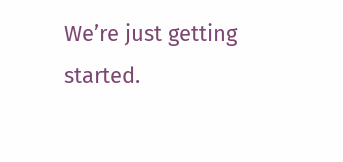We’re just getting started.